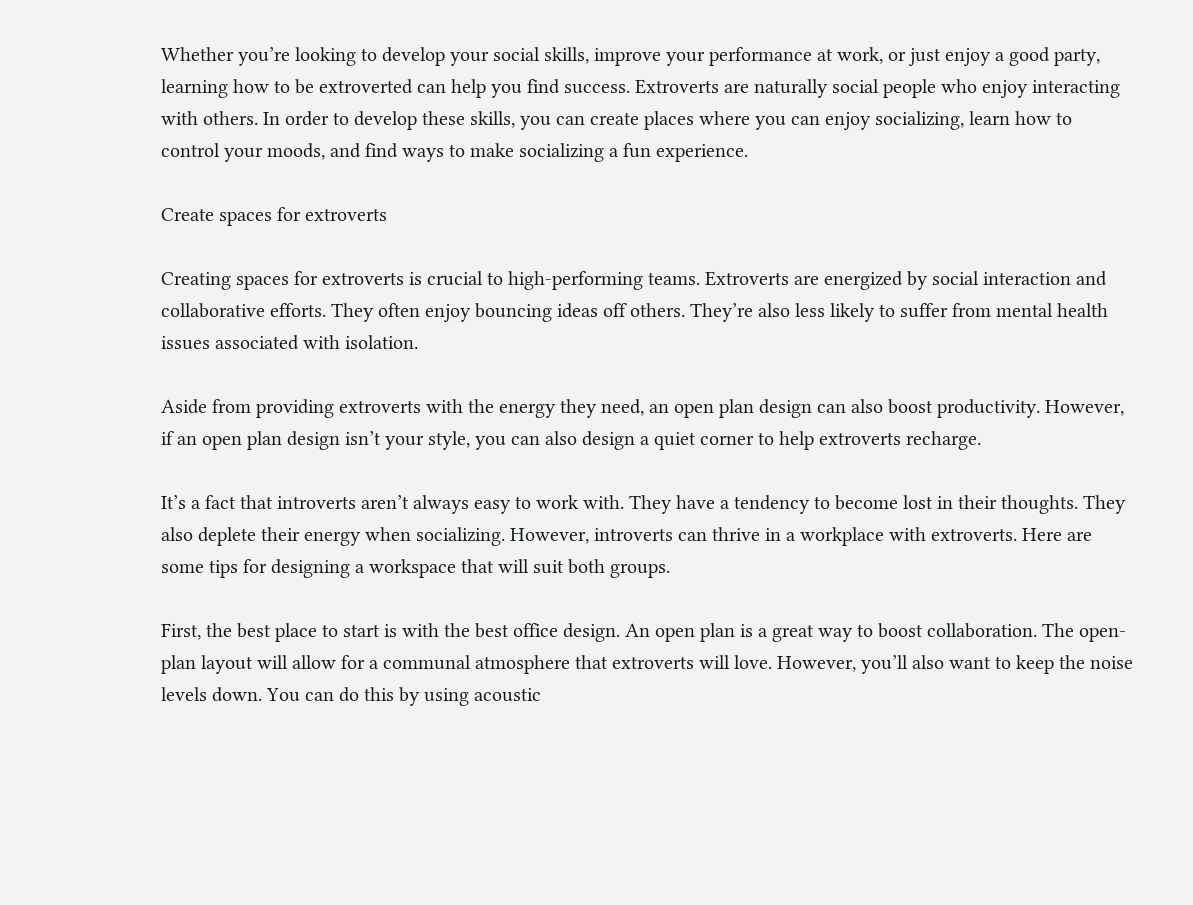Whether you’re looking to develop your social skills, improve your performance at work, or just enjoy a good party, learning how to be extroverted can help you find success. Extroverts are naturally social people who enjoy interacting with others. In order to develop these skills, you can create places where you can enjoy socializing, learn how to control your moods, and find ways to make socializing a fun experience.

Create spaces for extroverts

Creating spaces for extroverts is crucial to high-performing teams. Extroverts are energized by social interaction and collaborative efforts. They often enjoy bouncing ideas off others. They’re also less likely to suffer from mental health issues associated with isolation.

Aside from providing extroverts with the energy they need, an open plan design can also boost productivity. However, if an open plan design isn’t your style, you can also design a quiet corner to help extroverts recharge.

It’s a fact that introverts aren’t always easy to work with. They have a tendency to become lost in their thoughts. They also deplete their energy when socializing. However, introverts can thrive in a workplace with extroverts. Here are some tips for designing a workspace that will suit both groups.

First, the best place to start is with the best office design. An open plan is a great way to boost collaboration. The open-plan layout will allow for a communal atmosphere that extroverts will love. However, you’ll also want to keep the noise levels down. You can do this by using acoustic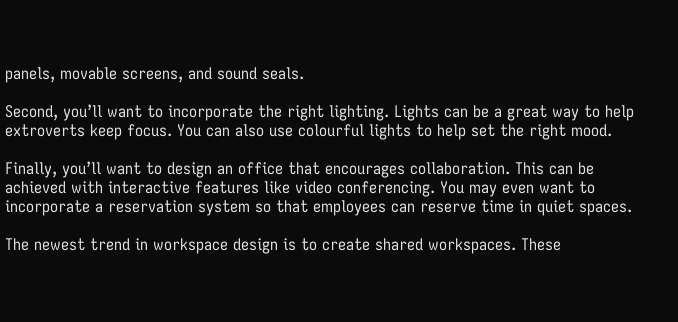panels, movable screens, and sound seals.

Second, you’ll want to incorporate the right lighting. Lights can be a great way to help extroverts keep focus. You can also use colourful lights to help set the right mood.

Finally, you’ll want to design an office that encourages collaboration. This can be achieved with interactive features like video conferencing. You may even want to incorporate a reservation system so that employees can reserve time in quiet spaces.

The newest trend in workspace design is to create shared workspaces. These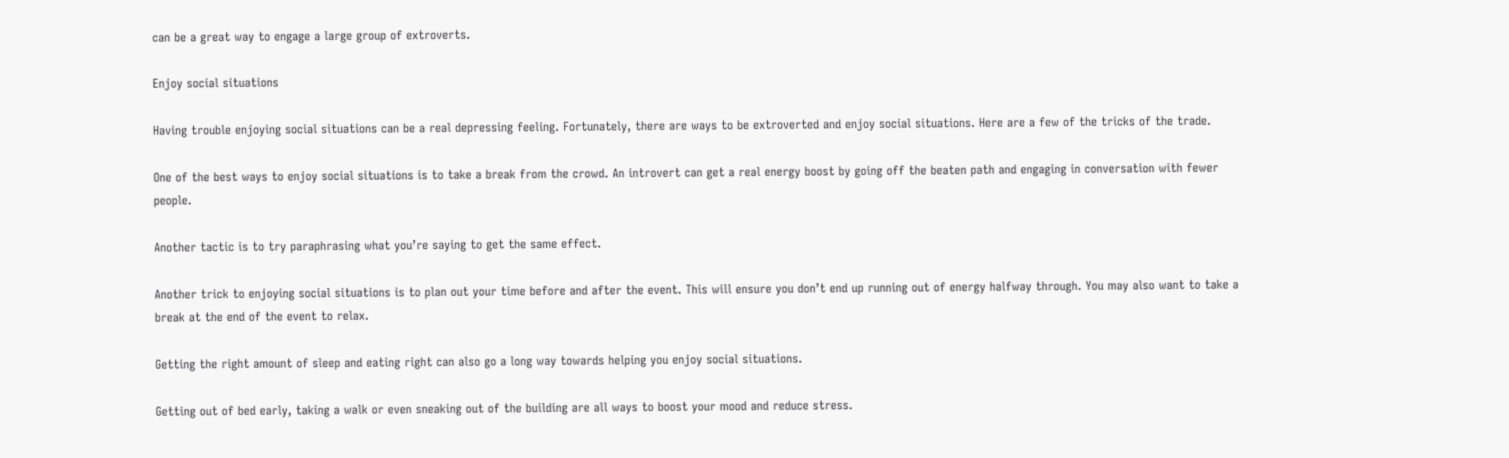can be a great way to engage a large group of extroverts.

Enjoy social situations

Having trouble enjoying social situations can be a real depressing feeling. Fortunately, there are ways to be extroverted and enjoy social situations. Here are a few of the tricks of the trade.

One of the best ways to enjoy social situations is to take a break from the crowd. An introvert can get a real energy boost by going off the beaten path and engaging in conversation with fewer people.

Another tactic is to try paraphrasing what you’re saying to get the same effect.

Another trick to enjoying social situations is to plan out your time before and after the event. This will ensure you don’t end up running out of energy halfway through. You may also want to take a break at the end of the event to relax.

Getting the right amount of sleep and eating right can also go a long way towards helping you enjoy social situations.

Getting out of bed early, taking a walk or even sneaking out of the building are all ways to boost your mood and reduce stress.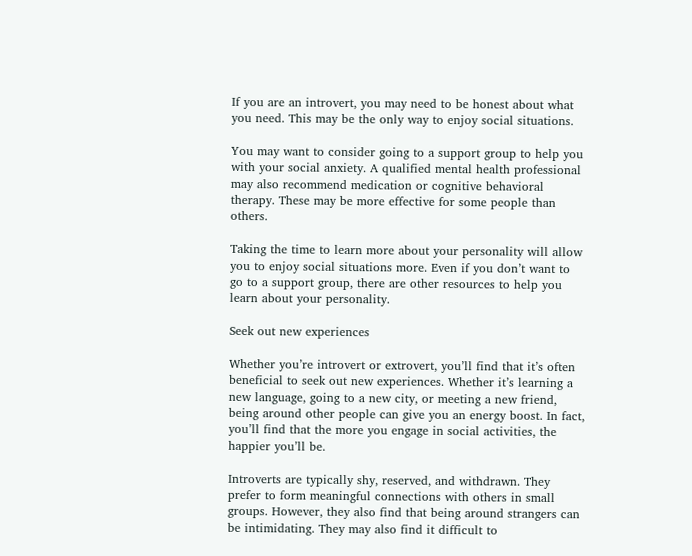If you are an introvert, you may need to be honest about what you need. This may be the only way to enjoy social situations.

You may want to consider going to a support group to help you with your social anxiety. A qualified mental health professional may also recommend medication or cognitive behavioral therapy. These may be more effective for some people than others.

Taking the time to learn more about your personality will allow you to enjoy social situations more. Even if you don’t want to go to a support group, there are other resources to help you learn about your personality.

Seek out new experiences

Whether you’re introvert or extrovert, you’ll find that it’s often beneficial to seek out new experiences. Whether it’s learning a new language, going to a new city, or meeting a new friend, being around other people can give you an energy boost. In fact, you’ll find that the more you engage in social activities, the happier you’ll be.

Introverts are typically shy, reserved, and withdrawn. They prefer to form meaningful connections with others in small groups. However, they also find that being around strangers can be intimidating. They may also find it difficult to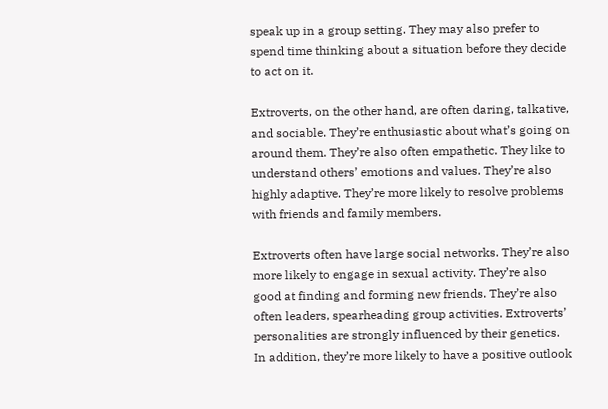speak up in a group setting. They may also prefer to spend time thinking about a situation before they decide to act on it.

Extroverts, on the other hand, are often daring, talkative, and sociable. They’re enthusiastic about what’s going on around them. They’re also often empathetic. They like to understand others’ emotions and values. They’re also highly adaptive. They’re more likely to resolve problems with friends and family members.

Extroverts often have large social networks. They’re also more likely to engage in sexual activity. They’re also good at finding and forming new friends. They’re also often leaders, spearheading group activities. Extroverts’ personalities are strongly influenced by their genetics. In addition, they’re more likely to have a positive outlook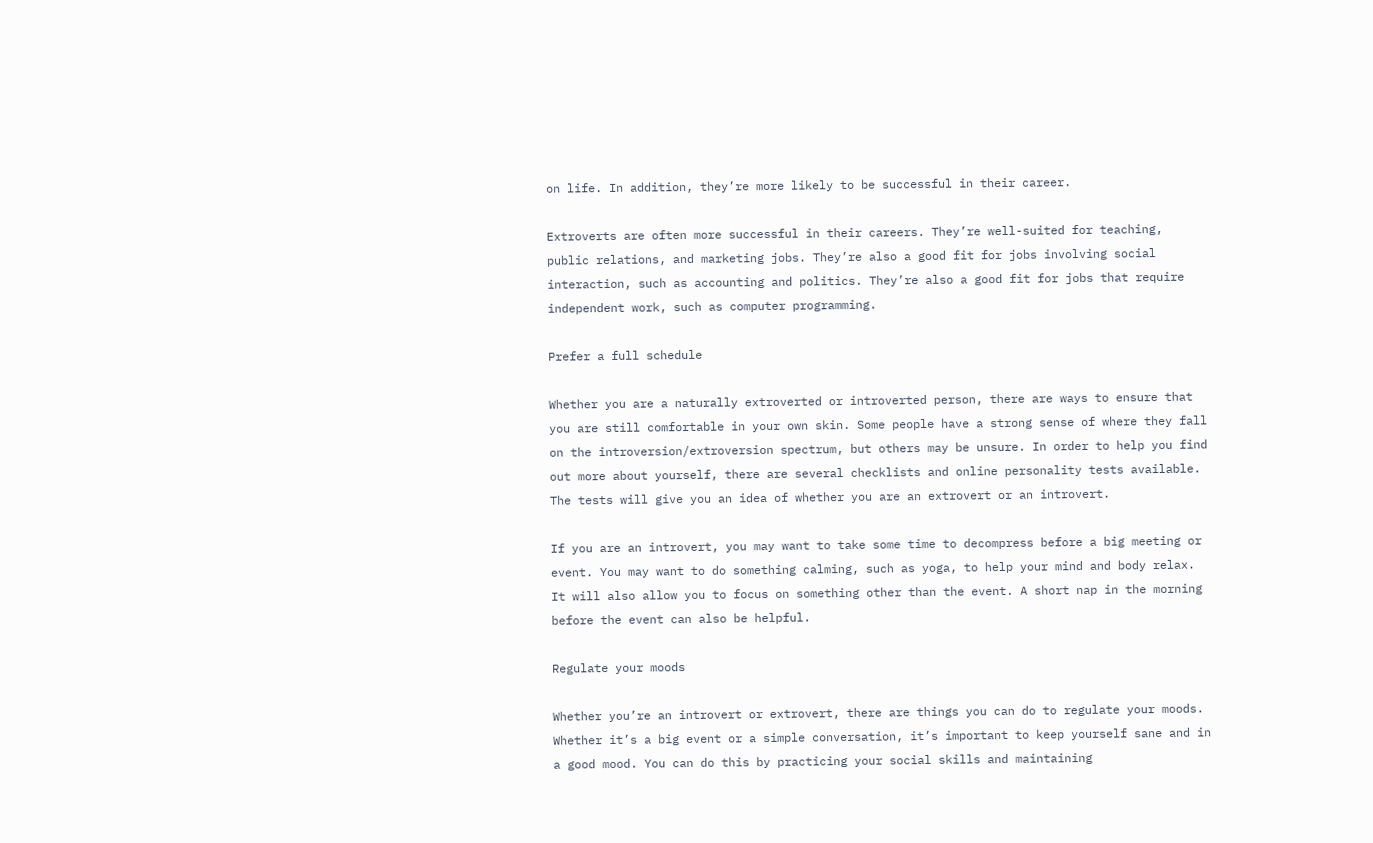on life. In addition, they’re more likely to be successful in their career.

Extroverts are often more successful in their careers. They’re well-suited for teaching, public relations, and marketing jobs. They’re also a good fit for jobs involving social interaction, such as accounting and politics. They’re also a good fit for jobs that require independent work, such as computer programming.

Prefer a full schedule

Whether you are a naturally extroverted or introverted person, there are ways to ensure that you are still comfortable in your own skin. Some people have a strong sense of where they fall on the introversion/extroversion spectrum, but others may be unsure. In order to help you find out more about yourself, there are several checklists and online personality tests available. The tests will give you an idea of whether you are an extrovert or an introvert.

If you are an introvert, you may want to take some time to decompress before a big meeting or event. You may want to do something calming, such as yoga, to help your mind and body relax. It will also allow you to focus on something other than the event. A short nap in the morning before the event can also be helpful.

Regulate your moods

Whether you’re an introvert or extrovert, there are things you can do to regulate your moods. Whether it’s a big event or a simple conversation, it’s important to keep yourself sane and in a good mood. You can do this by practicing your social skills and maintaining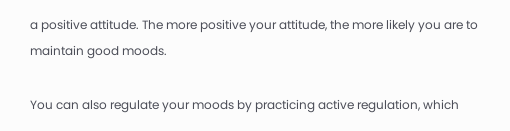a positive attitude. The more positive your attitude, the more likely you are to maintain good moods.

You can also regulate your moods by practicing active regulation, which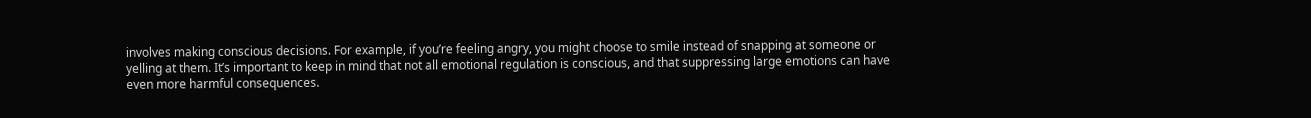involves making conscious decisions. For example, if you’re feeling angry, you might choose to smile instead of snapping at someone or yelling at them. It’s important to keep in mind that not all emotional regulation is conscious, and that suppressing large emotions can have even more harmful consequences.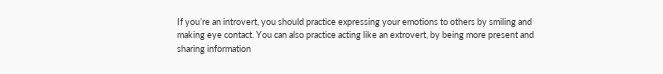If you’re an introvert, you should practice expressing your emotions to others by smiling and making eye contact. You can also practice acting like an extrovert, by being more present and sharing information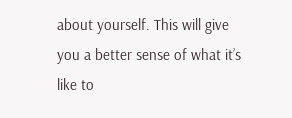about yourself. This will give you a better sense of what it’s like to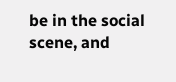be in the social scene, and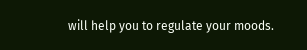will help you to regulate your moods.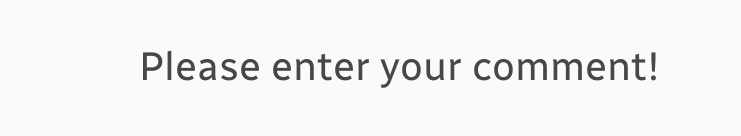Please enter your comment!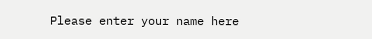Please enter your name here